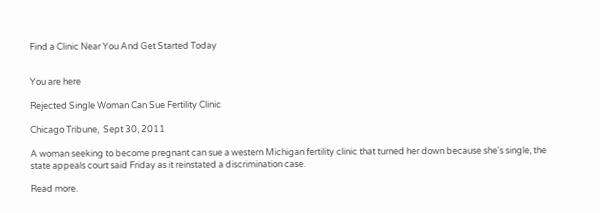Find a Clinic Near You And Get Started Today


You are here

Rejected Single Woman Can Sue Fertility Clinic

Chicago Tribune,  Sept 30, 2011

A woman seeking to become pregnant can sue a western Michigan fertility clinic that turned her down because she's single, the state appeals court said Friday as it reinstated a discrimination case.

Read more.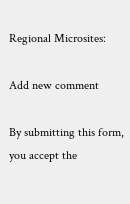Regional Microsites:

Add new comment

By submitting this form, you accept the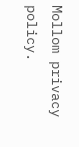Mollom privacy policy.